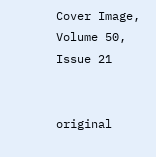Cover Image, Volume 50, Issue 21


original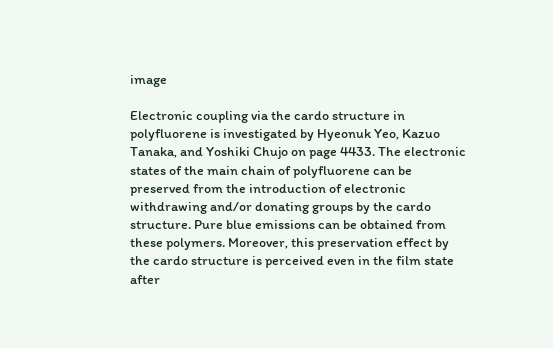image

Electronic coupling via the cardo structure in polyfluorene is investigated by Hyeonuk Yeo, Kazuo Tanaka, and Yoshiki Chujo on page 4433. The electronic states of the main chain of polyfluorene can be preserved from the introduction of electronic withdrawing and/or donating groups by the cardo structure. Pure blue emissions can be obtained from these polymers. Moreover, this preservation effect by the cardo structure is perceived even in the film state after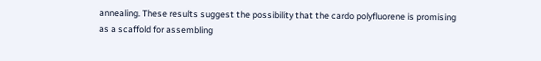annealing. These results suggest the possibility that the cardo polyfluorene is promising as a scaffold for assembling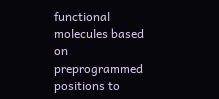functional molecules based on preprogrammed positions to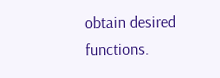obtain desired functions.